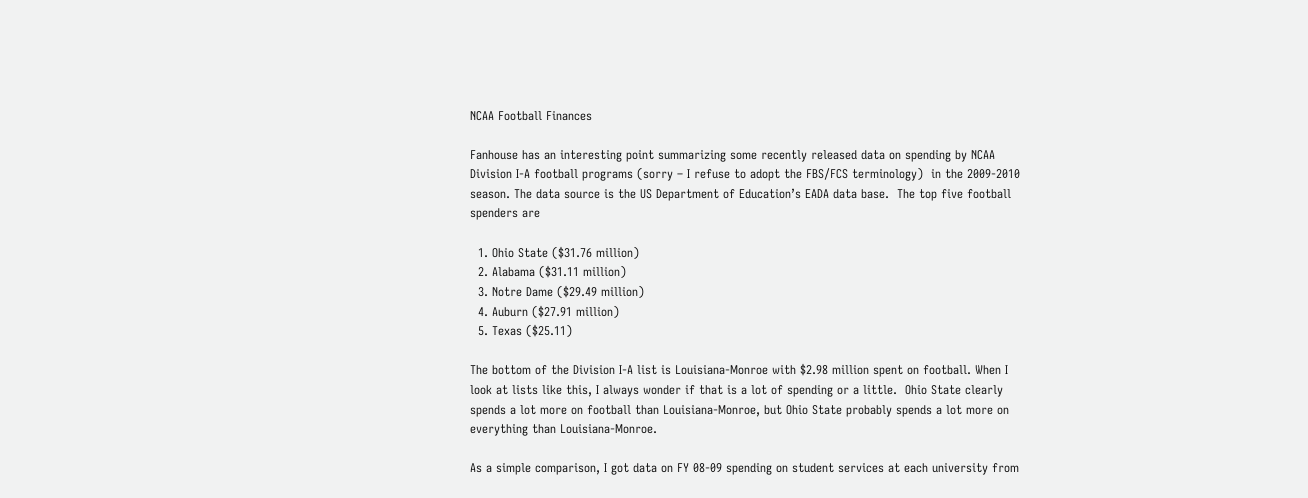NCAA Football Finances

Fanhouse has an interesting point summarizing some recently released data on spending by NCAA Division I-A football programs (sorry – I refuse to adopt the FBS/FCS terminology)  in the 2009-2010 season. The data source is the US Department of Education’s EADA data base.  The top five football spenders are

  1. Ohio State ($31.76 million)
  2. Alabama ($31.11 million)
  3. Notre Dame ($29.49 million)
  4. Auburn ($27.91 million)
  5. Texas ($25.11)

The bottom of the Division I-A list is Louisiana-Monroe with $2.98 million spent on football. When I look at lists like this, I always wonder if that is a lot of spending or a little.  Ohio State clearly spends a lot more on football than Louisiana-Monroe, but Ohio State probably spends a lot more on everything than Louisiana-Monroe.

As a simple comparison, I got data on FY 08-09 spending on student services at each university from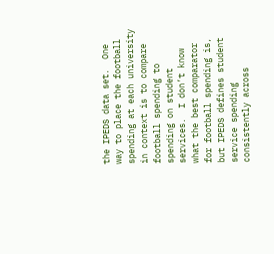the IPEDS data set.  One way to place the football spending at each university in context is to compare football spending to spending on student services.  I don’t know what the best comparator for football spending is, but IPEDS defines student service spending consistently across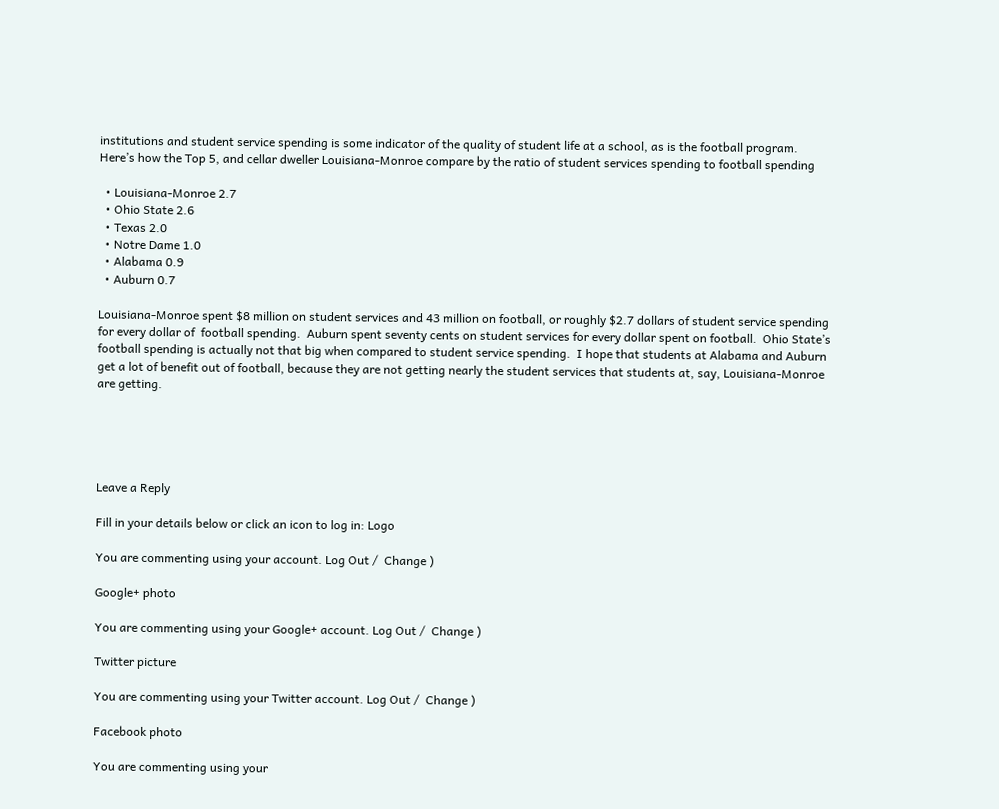institutions and student service spending is some indicator of the quality of student life at a school, as is the football program.   Here’s how the Top 5, and cellar dweller Louisiana-Monroe compare by the ratio of student services spending to football spending

  • Louisiana-Monroe 2.7
  • Ohio State 2.6
  • Texas 2.0
  • Notre Dame 1.0
  • Alabama 0.9
  • Auburn 0.7

Louisiana-Monroe spent $8 million on student services and 43 million on football, or roughly $2.7 dollars of student service spending for every dollar of  football spending.  Auburn spent seventy cents on student services for every dollar spent on football.  Ohio State’s football spending is actually not that big when compared to student service spending.  I hope that students at Alabama and Auburn get a lot of benefit out of football, because they are not getting nearly the student services that students at, say, Louisiana-Monroe are getting.





Leave a Reply

Fill in your details below or click an icon to log in: Logo

You are commenting using your account. Log Out /  Change )

Google+ photo

You are commenting using your Google+ account. Log Out /  Change )

Twitter picture

You are commenting using your Twitter account. Log Out /  Change )

Facebook photo

You are commenting using your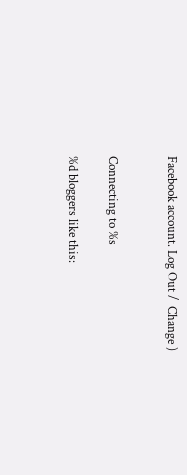Facebook account. Log Out /  Change )


Connecting to %s

%d bloggers like this: